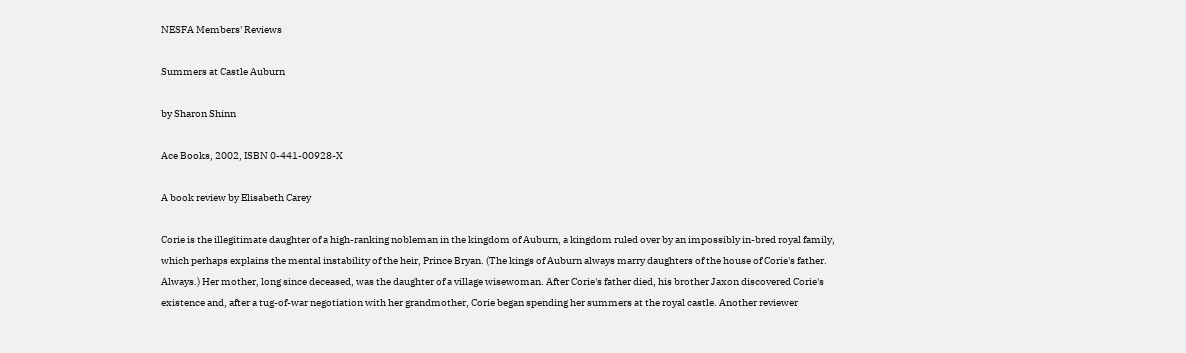NESFA Members' Reviews

Summers at Castle Auburn

by Sharon Shinn

Ace Books, 2002, ISBN 0-441-00928-X

A book review by Elisabeth Carey

Corie is the illegitimate daughter of a high-ranking nobleman in the kingdom of Auburn, a kingdom ruled over by an impossibly in-bred royal family, which perhaps explains the mental instability of the heir, Prince Bryan. (The kings of Auburn always marry daughters of the house of Corie's father. Always.) Her mother, long since deceased, was the daughter of a village wisewoman. After Corie's father died, his brother Jaxon discovered Corie's existence and, after a tug-of-war negotiation with her grandmother, Corie began spending her summers at the royal castle. Another reviewer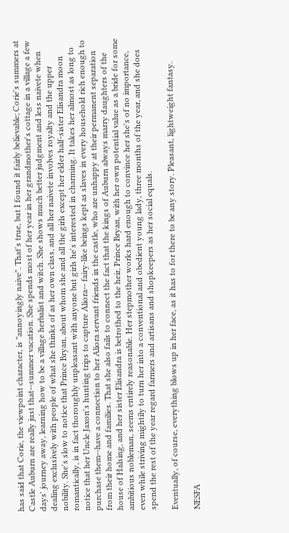has said that Corie, the viewpoint character, is "annoyingly naive". That's true, but I found it fairly believable; Corie's summers at Castle Auburn are really just that--summer vacation. She spends most of her year in her grandmother's cottage in a village a few days' journey away, learning how to be a village herbalist and witch. She shows much better judgment and less naivete when dealing exclusively with people of what she thinks of as her own class, and all her naivete involves royalty and the upper nobility. She's slow to notice that Prince Bryan, about whom she and all the girls except her elder half-sister Elisandra moon romantically, is in fact thoroughly unpleasant with anyone but girls he's interested in charming. It takes her almost as long to notice that her Uncle Jaxon's hunting trips to capture Aliora-- fairy-like beings kept as slaves in every household rich enough to purchase them--have a connection to her Aliora servant friends in the castle, who are unhappy at their permanent separation from their home and families. That she also fails to connect the fact that the kings of Auburn always marry daughters of the house of Halsing, and her sister Elisandra is betrothed to the heir, Prince Bryan, with her own potential value as a bride for some ambitious nobleman, seems entirely reasonable. Her stepmother works hard enough to convince her she's of no importance, even while striving mightily to turn her into a conventional and obedient young lady, three months of the year, and she does spend the rest of the year regard farmers and artisans and shopkeepers as her social equals.

Eventually, of course, everything blows up in her face, as it has to for there to be any story. Pleasant, lightweight fantasy.

NESFA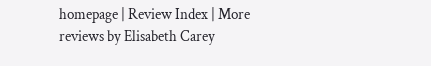homepage | Review Index | More reviews by Elisabeth Carey